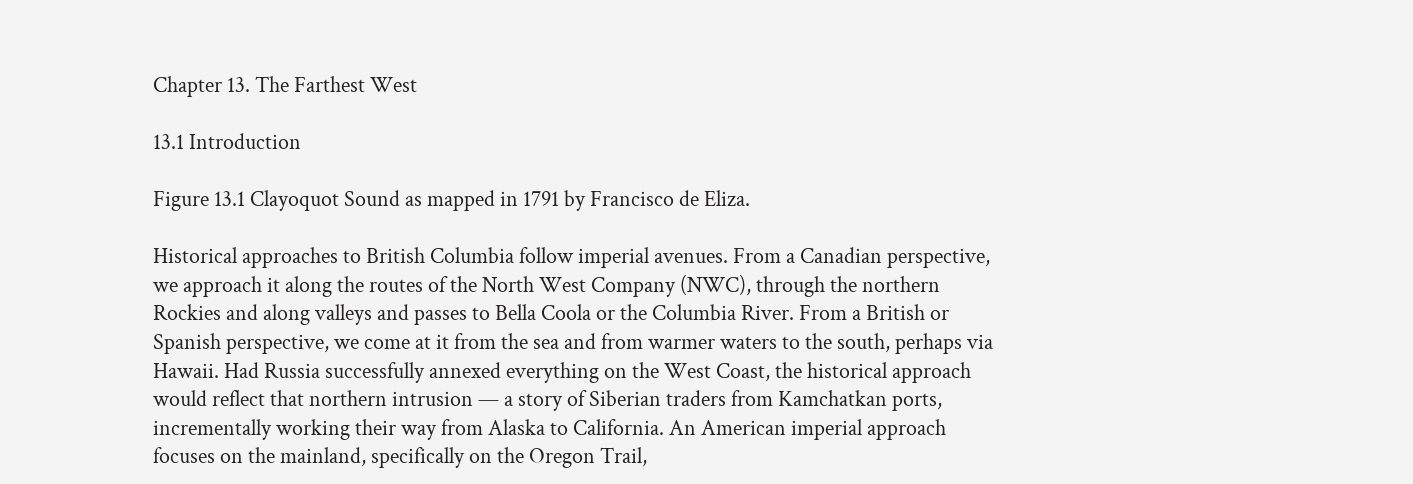Chapter 13. The Farthest West

13.1 Introduction

Figure 13.1 Clayoquot Sound as mapped in 1791 by Francisco de Eliza.

Historical approaches to British Columbia follow imperial avenues. From a Canadian perspective, we approach it along the routes of the North West Company (NWC), through the northern Rockies and along valleys and passes to Bella Coola or the Columbia River. From a British or Spanish perspective, we come at it from the sea and from warmer waters to the south, perhaps via Hawaii. Had Russia successfully annexed everything on the West Coast, the historical approach would reflect that northern intrusion — a story of Siberian traders from Kamchatkan ports, incrementally working their way from Alaska to California. An American imperial approach focuses on the mainland, specifically on the Oregon Trail,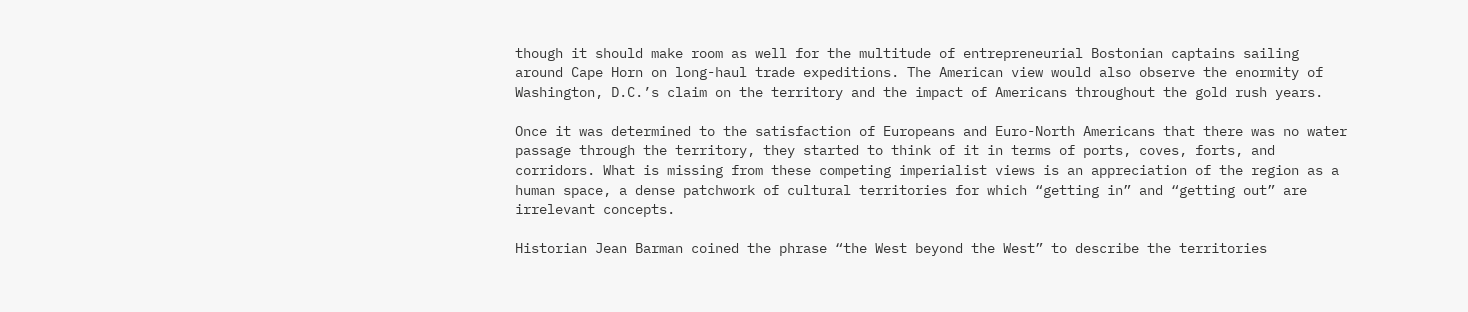though it should make room as well for the multitude of entrepreneurial Bostonian captains sailing around Cape Horn on long-haul trade expeditions. The American view would also observe the enormity of Washington, D.C.’s claim on the territory and the impact of Americans throughout the gold rush years.

Once it was determined to the satisfaction of Europeans and Euro-North Americans that there was no water passage through the territory, they started to think of it in terms of ports, coves, forts, and corridors. What is missing from these competing imperialist views is an appreciation of the region as a human space, a dense patchwork of cultural territories for which “getting in” and “getting out” are irrelevant concepts.

Historian Jean Barman coined the phrase “the West beyond the West” to describe the territories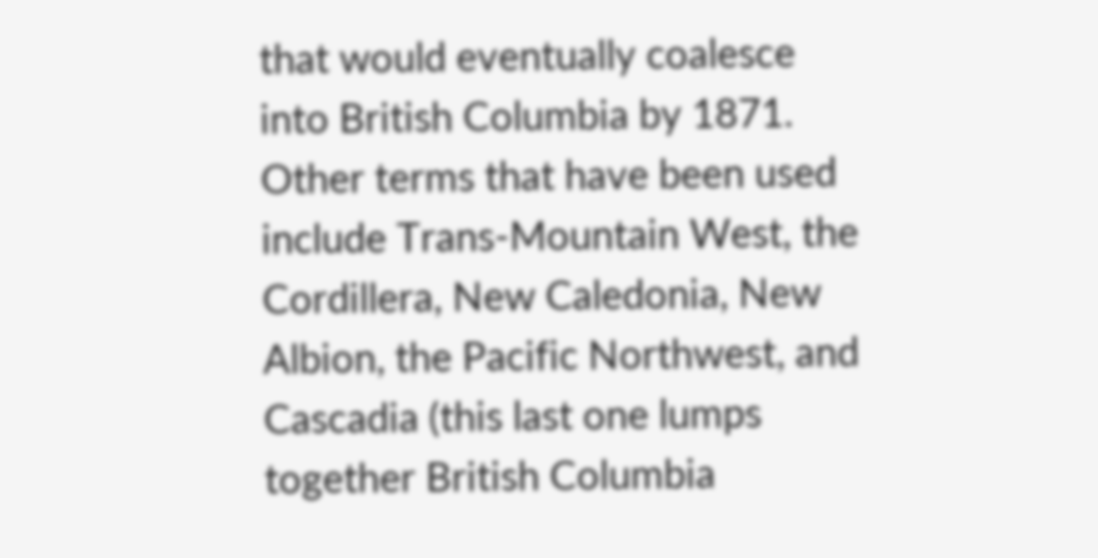that would eventually coalesce into British Columbia by 1871. Other terms that have been used include Trans-Mountain West, the Cordillera, New Caledonia, New Albion, the Pacific Northwest, and Cascadia (this last one lumps together British Columbia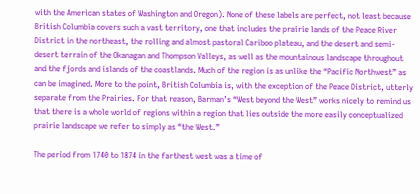with the American states of Washington and Oregon). None of these labels are perfect, not least because British Columbia covers such a vast territory, one that includes the prairie lands of the Peace River District in the northeast, the rolling and almost pastoral Cariboo plateau, and the desert and semi-desert terrain of the Okanagan and Thompson Valleys, as well as the mountainous landscape throughout and the fjords and islands of the coastlands. Much of the region is as unlike the “Pacific Northwest” as can be imagined. More to the point, British Columbia is, with the exception of the Peace District, utterly separate from the Prairies. For that reason, Barman’s “West beyond the West” works nicely to remind us that there is a whole world of regions within a region that lies outside the more easily conceptualized prairie landscape we refer to simply as “the West.”

The period from 1740 to 1874 in the farthest west was a time of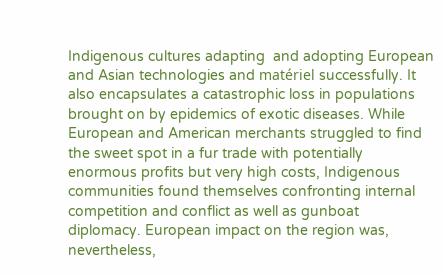Indigenous cultures adapting  and adopting European and Asian technologies and matériel successfully. It also encapsulates a catastrophic loss in populations brought on by epidemics of exotic diseases. While European and American merchants struggled to find the sweet spot in a fur trade with potentially enormous profits but very high costs, Indigenous communities found themselves confronting internal competition and conflict as well as gunboat diplomacy. European impact on the region was, nevertheless,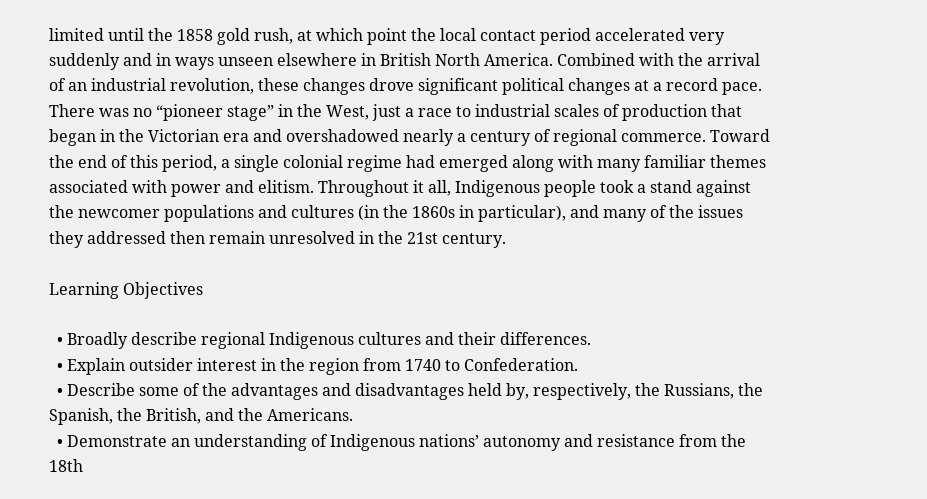limited until the 1858 gold rush, at which point the local contact period accelerated very suddenly and in ways unseen elsewhere in British North America. Combined with the arrival of an industrial revolution, these changes drove significant political changes at a record pace. There was no “pioneer stage” in the West, just a race to industrial scales of production that began in the Victorian era and overshadowed nearly a century of regional commerce. Toward the end of this period, a single colonial regime had emerged along with many familiar themes associated with power and elitism. Throughout it all, Indigenous people took a stand against the newcomer populations and cultures (in the 1860s in particular), and many of the issues they addressed then remain unresolved in the 21st century.

Learning Objectives

  • Broadly describe regional Indigenous cultures and their differences.
  • Explain outsider interest in the region from 1740 to Confederation.
  • Describe some of the advantages and disadvantages held by, respectively, the Russians, the Spanish, the British, and the Americans.
  • Demonstrate an understanding of Indigenous nations’ autonomy and resistance from the 18th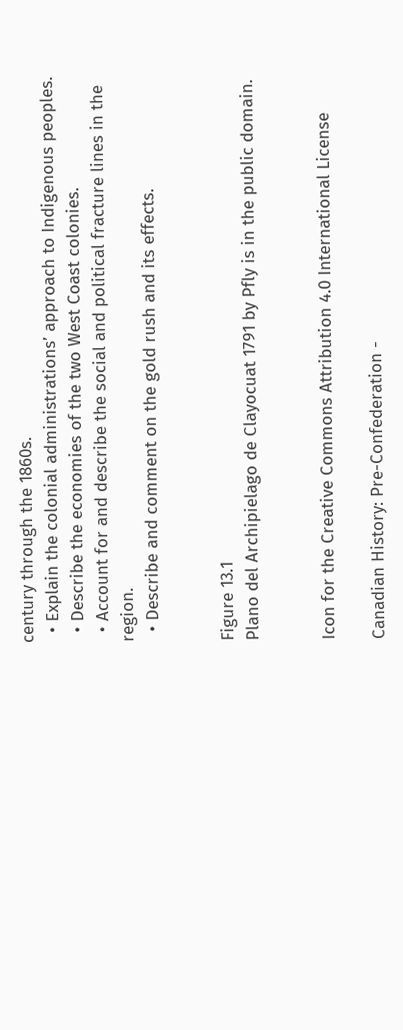century through the 1860s.
  • Explain the colonial administrations’ approach to Indigenous peoples.
  • Describe the economies of the two West Coast colonies.
  • Account for and describe the social and political fracture lines in the region.
  • Describe and comment on the gold rush and its effects.


Figure 13.1
Plano del Archipielago de Clayocuat 1791 by Pfly is in the public domain.


Icon for the Creative Commons Attribution 4.0 International License

Canadian History: Pre-Confederation -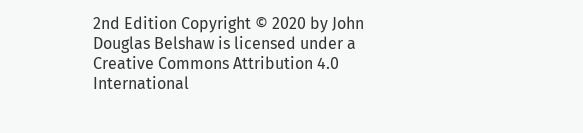2nd Edition Copyright © 2020 by John Douglas Belshaw is licensed under a Creative Commons Attribution 4.0 International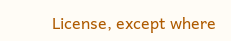License, except where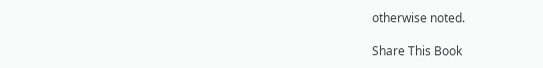otherwise noted.

Share This Book